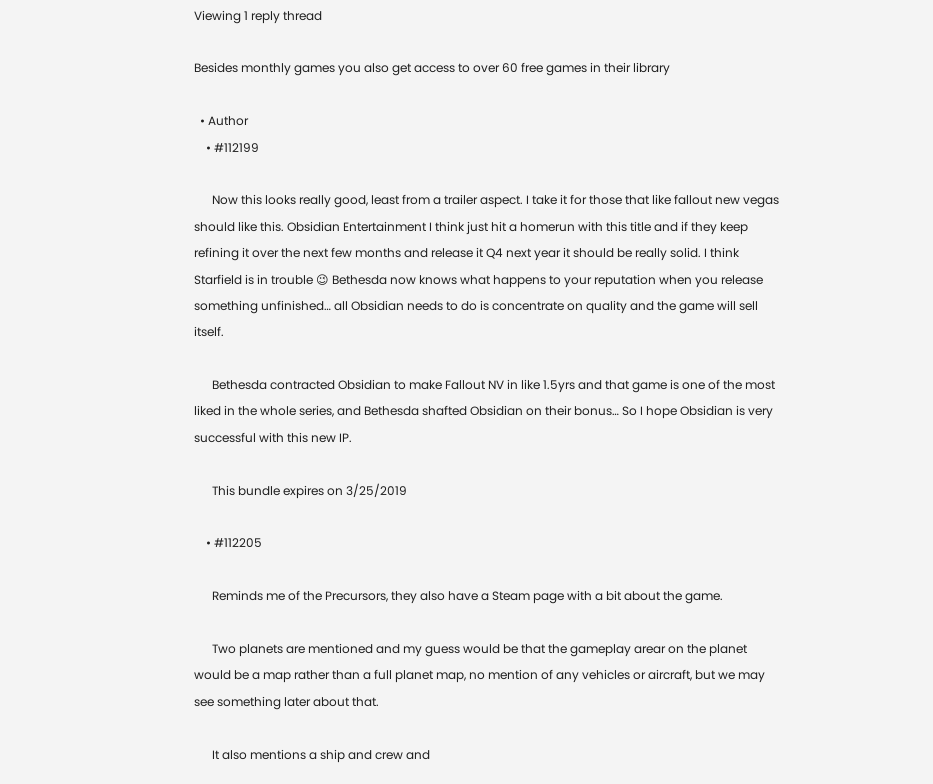Viewing 1 reply thread

Besides monthly games you also get access to over 60 free games in their library

  • Author
    • #112199

      Now this looks really good, least from a trailer aspect. I take it for those that like fallout new vegas should like this. Obsidian Entertainment I think just hit a homerun with this title and if they keep refining it over the next few months and release it Q4 next year it should be really solid. I think Starfield is in trouble 😉 Bethesda now knows what happens to your reputation when you release something unfinished… all Obsidian needs to do is concentrate on quality and the game will sell itself.

      Bethesda contracted Obsidian to make Fallout NV in like 1.5yrs and that game is one of the most liked in the whole series, and Bethesda shafted Obsidian on their bonus… So I hope Obsidian is very successful with this new IP.

      This bundle expires on 3/25/2019

    • #112205

      Reminds me of the Precursors, they also have a Steam page with a bit about the game.

      Two planets are mentioned and my guess would be that the gameplay arear on the planet would be a map rather than a full planet map, no mention of any vehicles or aircraft, but we may see something later about that.

      It also mentions a ship and crew and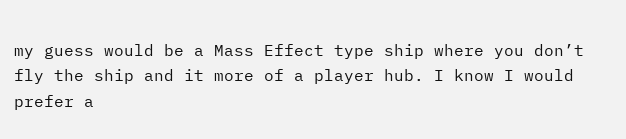my guess would be a Mass Effect type ship where you don’t fly the ship and it more of a player hub. I know I would prefer a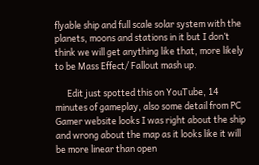flyable ship and full scale solar system with the planets, moons and stations in it but I don’t think we will get anything like that, more likely to be Mass Effect/ Fallout mash up.

      Edit just spotted this on YouTube, 14 minutes of gameplay, also some detail from PC Gamer website looks I was right about the ship and wrong about the map as it looks like it will be more linear than open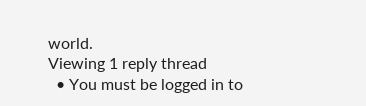world.
Viewing 1 reply thread
  • You must be logged in to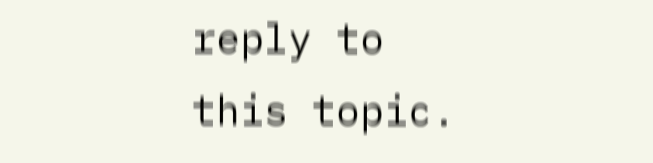reply to this topic.